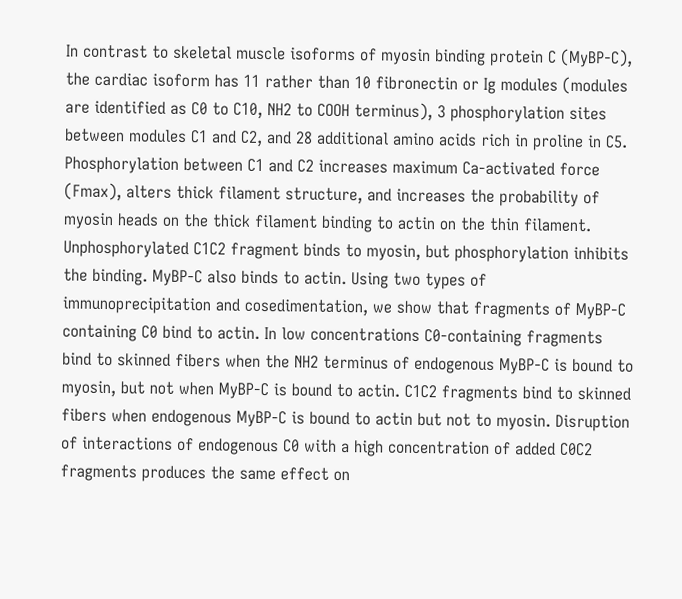In contrast to skeletal muscle isoforms of myosin binding protein C (MyBP-C), the cardiac isoform has 11 rather than 10 fibronectin or Ig modules (modules are identified as C0 to C10, NH2 to COOH terminus), 3 phosphorylation sites between modules C1 and C2, and 28 additional amino acids rich in proline in C5. Phosphorylation between C1 and C2 increases maximum Ca-activated force (Fmax), alters thick filament structure, and increases the probability of myosin heads on the thick filament binding to actin on the thin filament. Unphosphorylated C1C2 fragment binds to myosin, but phosphorylation inhibits the binding. MyBP-C also binds to actin. Using two types of immunoprecipitation and cosedimentation, we show that fragments of MyBP-C containing C0 bind to actin. In low concentrations C0-containing fragments bind to skinned fibers when the NH2 terminus of endogenous MyBP-C is bound to myosin, but not when MyBP-C is bound to actin. C1C2 fragments bind to skinned fibers when endogenous MyBP-C is bound to actin but not to myosin. Disruption of interactions of endogenous C0 with a high concentration of added C0C2 fragments produces the same effect on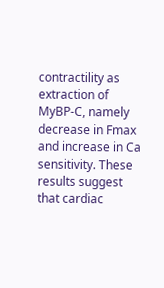contractility as extraction of MyBP-C, namely decrease in Fmax and increase in Ca sensitivity. These results suggest that cardiac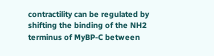contractility can be regulated by shifting the binding of the NH2 terminus of MyBP-C between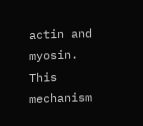actin and myosin. This mechanism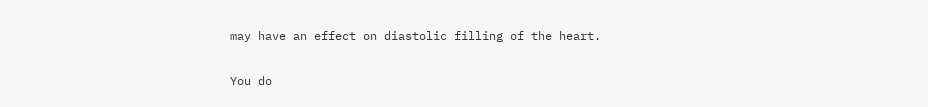may have an effect on diastolic filling of the heart.

You do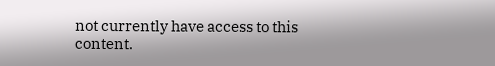not currently have access to this content.